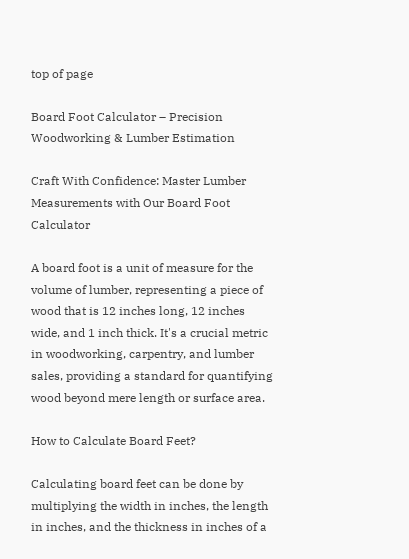top of page

Board Foot Calculator – Precision Woodworking & Lumber Estimation

Craft With Confidence: Master Lumber Measurements with Our Board Foot Calculator

A board foot is a unit of measure for the volume of lumber, representing a piece of wood that is 12 inches long, 12 inches wide, and 1 inch thick. It's a crucial metric in woodworking, carpentry, and lumber sales, providing a standard for quantifying wood beyond mere length or surface area.

How to Calculate Board Feet?

Calculating board feet can be done by multiplying the width in inches, the length in inches, and the thickness in inches of a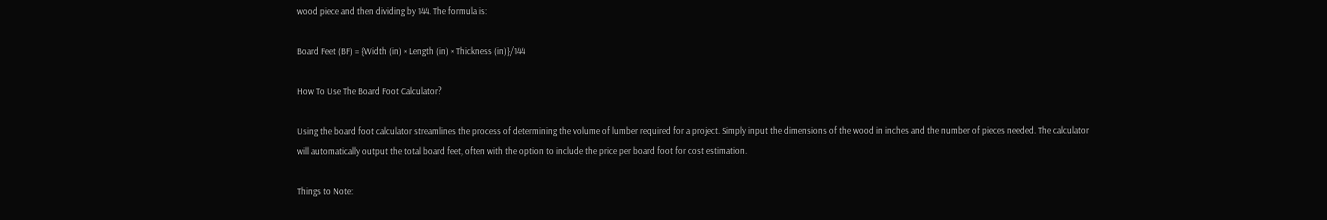wood piece and then dividing by 144. The formula is:

Board Feet (BF) = {Width (in) × Length (in) × Thickness (in)}/144

How To Use The Board Foot Calculator?

Using the board foot calculator streamlines the process of determining the volume of lumber required for a project. Simply input the dimensions of the wood in inches and the number of pieces needed. The calculator will automatically output the total board feet, often with the option to include the price per board foot for cost estimation.

Things to Note: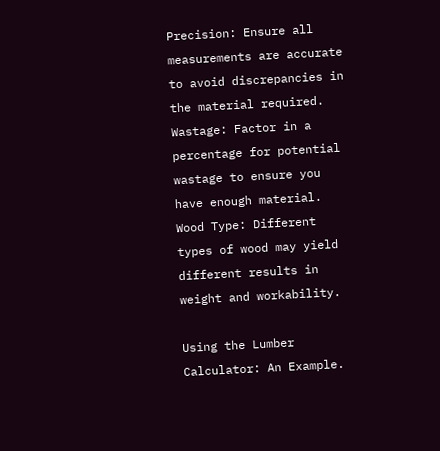Precision: Ensure all measurements are accurate to avoid discrepancies in the material required.
Wastage: Factor in a percentage for potential wastage to ensure you have enough material.
Wood Type: Different types of wood may yield different results in weight and workability.

Using the Lumber Calculator: An Example.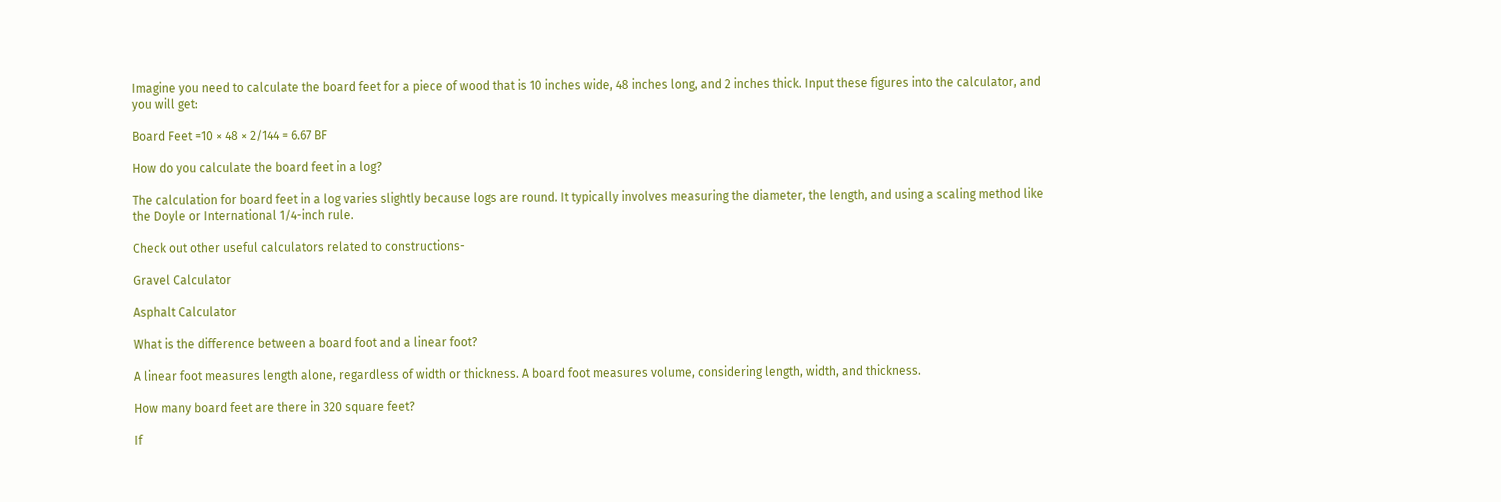Imagine you need to calculate the board feet for a piece of wood that is 10 inches wide, 48 inches long, and 2 inches thick. Input these figures into the calculator, and you will get:

Board Feet =10 × 48 × 2/144 = 6.67 BF

How do you calculate the board feet in a log?

The calculation for board feet in a log varies slightly because logs are round. It typically involves measuring the diameter, the length, and using a scaling method like the Doyle or International 1/4-inch rule.

Check out other useful calculators related to constructions-

Gravel Calculator

Asphalt Calculator

What is the difference between a board foot and a linear foot?

A linear foot measures length alone, regardless of width or thickness. A board foot measures volume, considering length, width, and thickness.

How many board feet are there in 320 square feet?

If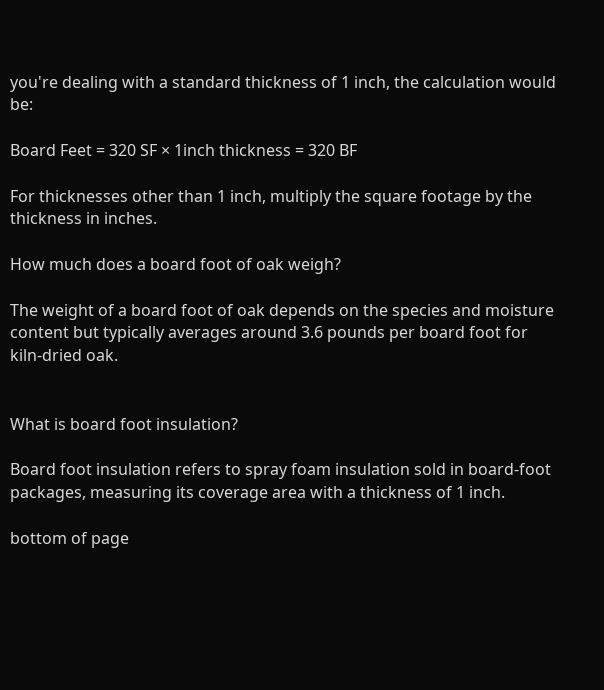you're dealing with a standard thickness of 1 inch, the calculation would be:

Board Feet = 320 SF × 1inch thickness = 320 BF

For thicknesses other than 1 inch, multiply the square footage by the thickness in inches.

How much does a board foot of oak weigh?

The weight of a board foot of oak depends on the species and moisture content but typically averages around 3.6 pounds per board foot for kiln-dried oak.


What is board foot insulation?

Board foot insulation refers to spray foam insulation sold in board-foot packages, measuring its coverage area with a thickness of 1 inch.

bottom of page